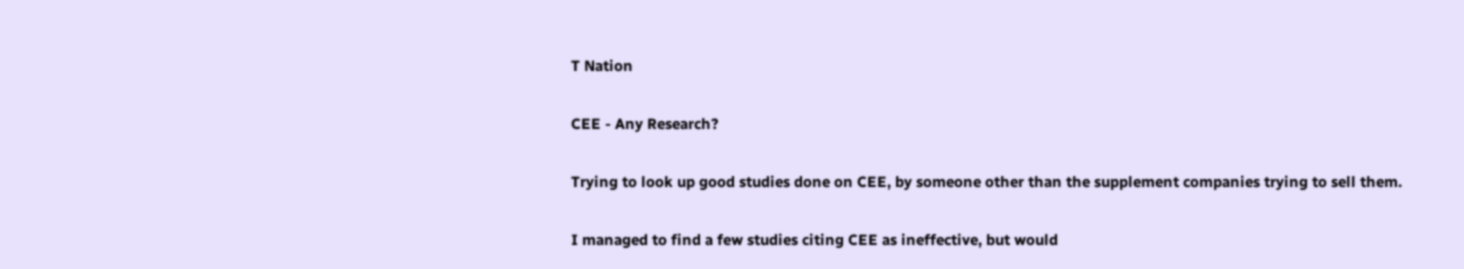T Nation

CEE - Any Research?

Trying to look up good studies done on CEE, by someone other than the supplement companies trying to sell them.

I managed to find a few studies citing CEE as ineffective, but would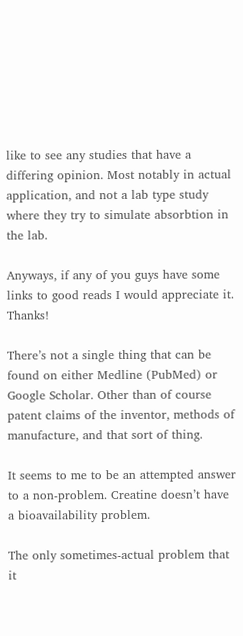like to see any studies that have a differing opinion. Most notably in actual application, and not a lab type study where they try to simulate absorbtion in the lab.

Anyways, if any of you guys have some links to good reads I would appreciate it. Thanks!

There’s not a single thing that can be found on either Medline (PubMed) or Google Scholar. Other than of course patent claims of the inventor, methods of manufacture, and that sort of thing.

It seems to me to be an attempted answer to a non-problem. Creatine doesn’t have a bioavailability problem.

The only sometimes-actual problem that it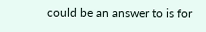could be an answer to is for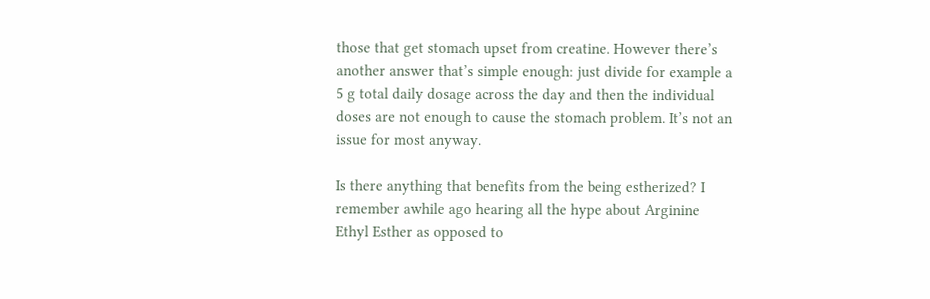those that get stomach upset from creatine. However there’s another answer that’s simple enough: just divide for example a 5 g total daily dosage across the day and then the individual doses are not enough to cause the stomach problem. It’s not an issue for most anyway.

Is there anything that benefits from the being estherized? I remember awhile ago hearing all the hype about Arginine Ethyl Esther as opposed to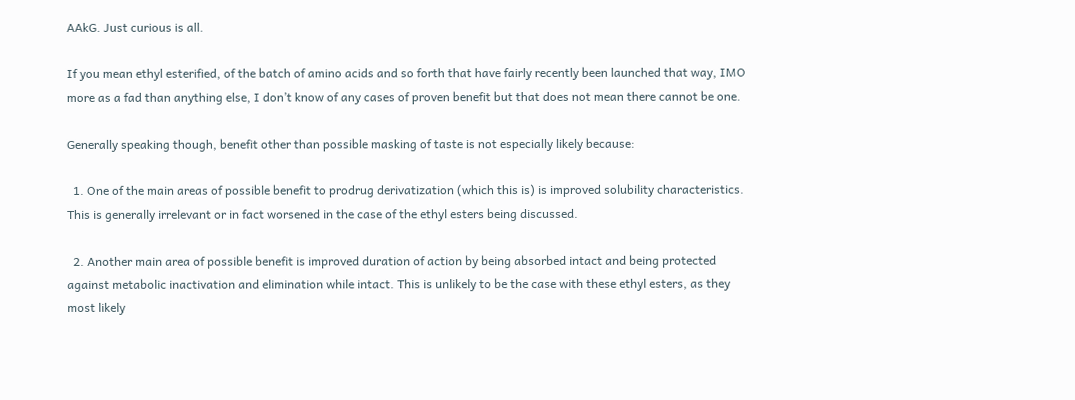AAkG. Just curious is all.

If you mean ethyl esterified, of the batch of amino acids and so forth that have fairly recently been launched that way, IMO more as a fad than anything else, I don’t know of any cases of proven benefit but that does not mean there cannot be one.

Generally speaking though, benefit other than possible masking of taste is not especially likely because:

  1. One of the main areas of possible benefit to prodrug derivatization (which this is) is improved solubility characteristics. This is generally irrelevant or in fact worsened in the case of the ethyl esters being discussed.

  2. Another main area of possible benefit is improved duration of action by being absorbed intact and being protected against metabolic inactivation and elimination while intact. This is unlikely to be the case with these ethyl esters, as they most likely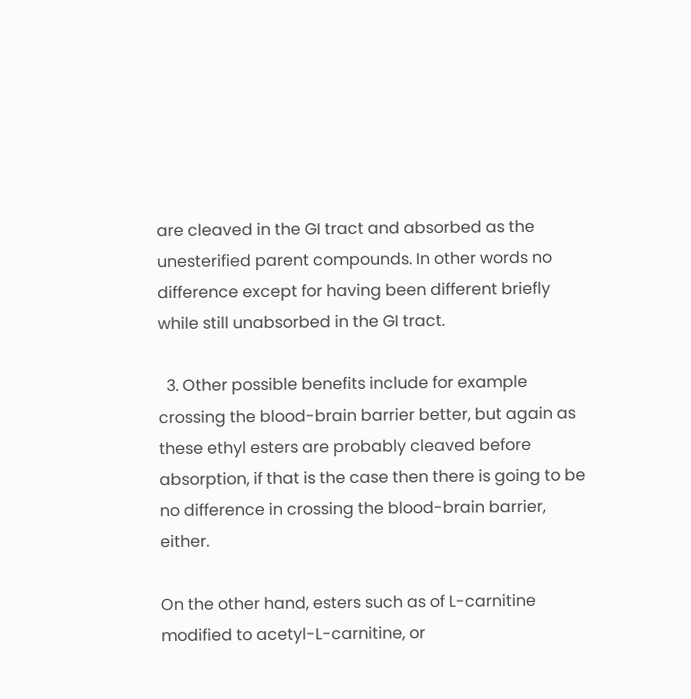are cleaved in the GI tract and absorbed as the unesterified parent compounds. In other words no difference except for having been different briefly while still unabsorbed in the GI tract.

  3. Other possible benefits include for example crossing the blood-brain barrier better, but again as these ethyl esters are probably cleaved before absorption, if that is the case then there is going to be no difference in crossing the blood-brain barrier, either.

On the other hand, esters such as of L-carnitine modified to acetyl-L-carnitine, or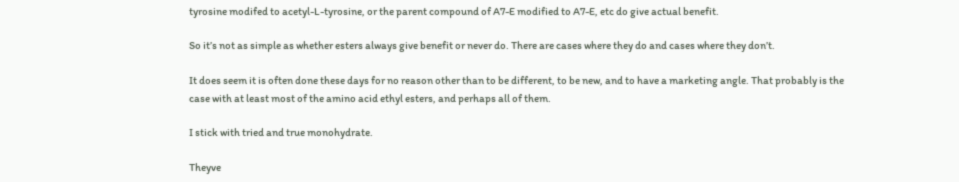tyrosine modifed to acetyl-L-tyrosine, or the parent compound of A7-E modified to A7-E, etc do give actual benefit.

So it’s not as simple as whether esters always give benefit or never do. There are cases where they do and cases where they don’t.

It does seem it is often done these days for no reason other than to be different, to be new, and to have a marketing angle. That probably is the case with at least most of the amino acid ethyl esters, and perhaps all of them.

I stick with tried and true monohydrate.

Theyve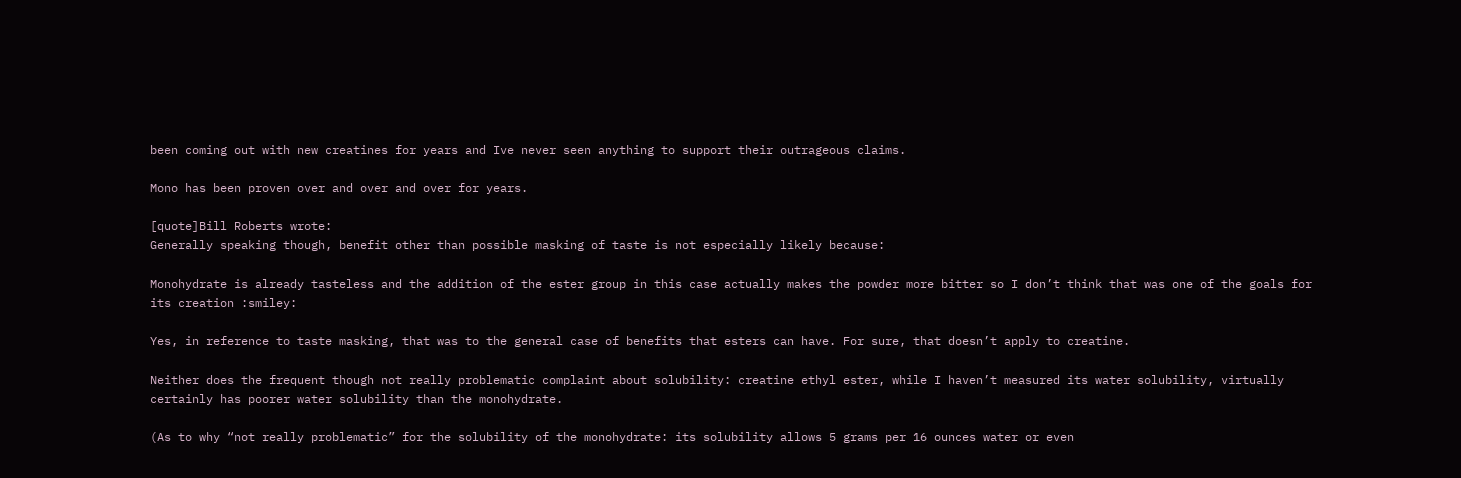been coming out with new creatines for years and Ive never seen anything to support their outrageous claims.

Mono has been proven over and over and over for years.

[quote]Bill Roberts wrote:
Generally speaking though, benefit other than possible masking of taste is not especially likely because:

Monohydrate is already tasteless and the addition of the ester group in this case actually makes the powder more bitter so I don’t think that was one of the goals for its creation :smiley:

Yes, in reference to taste masking, that was to the general case of benefits that esters can have. For sure, that doesn’t apply to creatine.

Neither does the frequent though not really problematic complaint about solubility: creatine ethyl ester, while I haven’t measured its water solubility, virtually certainly has poorer water solubility than the monohydrate.

(As to why “not really problematic” for the solubility of the monohydrate: its solubility allows 5 grams per 16 ounces water or even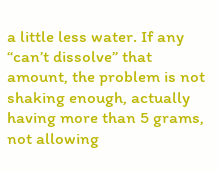a little less water. If any “can’t dissolve” that amount, the problem is not shaking enough, actually having more than 5 grams, not allowing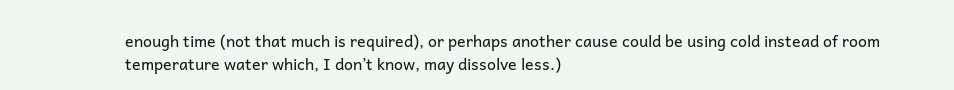enough time (not that much is required), or perhaps another cause could be using cold instead of room temperature water which, I don’t know, may dissolve less.)